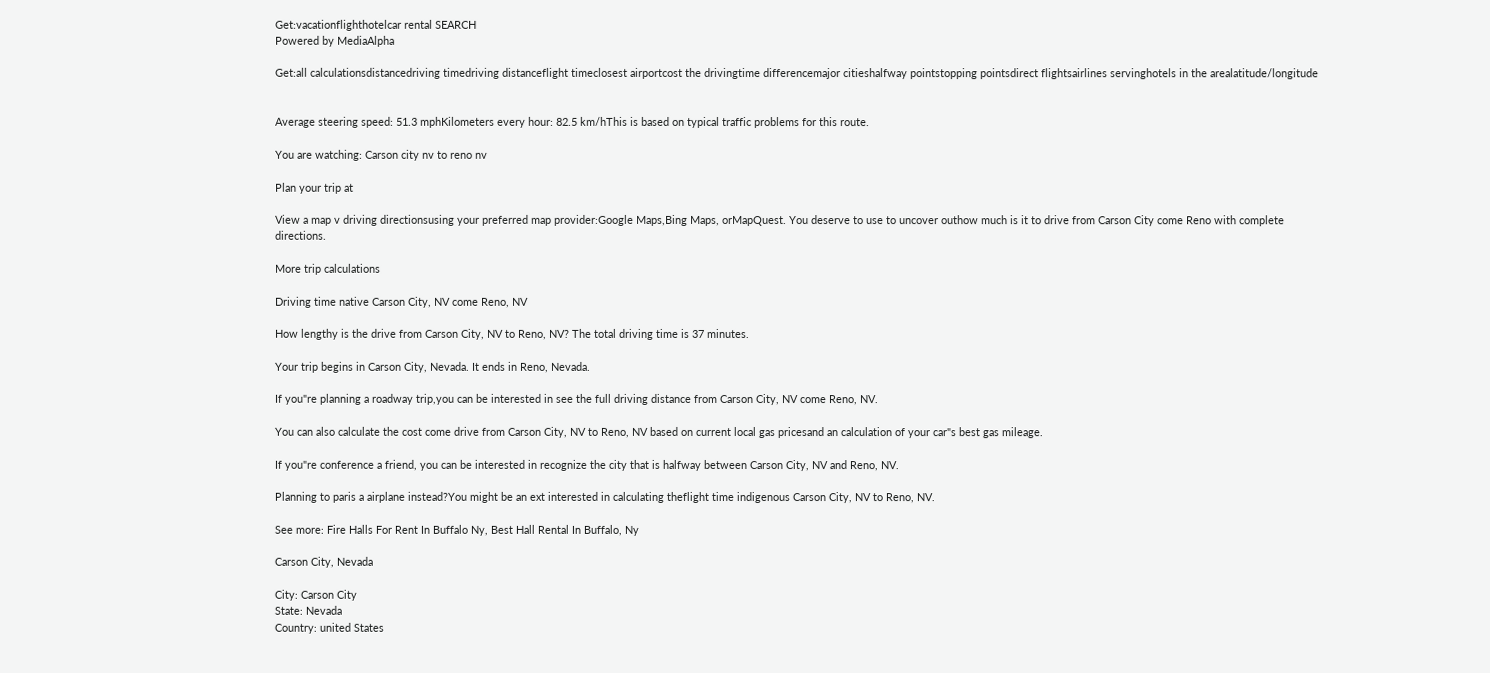Get:vacationflighthotelcar rental SEARCH
Powered by MediaAlpha

Get:all calculationsdistancedriving timedriving distanceflight timeclosest airportcost the drivingtime differencemajor citieshalfway pointstopping pointsdirect flightsairlines servinghotels in the arealatitude/longitude


Average steering speed: 51.3 mphKilometers every hour: 82.5 km/hThis is based on typical traffic problems for this route.

You are watching: Carson city nv to reno nv

Plan your trip at

View a map v driving directionsusing your preferred map provider:Google Maps,Bing Maps, orMapQuest. You deserve to use to uncover outhow much is it to drive from Carson City come Reno with complete directions.

More trip calculations

Driving time native Carson City, NV come Reno, NV

How lengthy is the drive from Carson City, NV to Reno, NV? The total driving time is 37 minutes.

Your trip begins in Carson City, Nevada. It ends in Reno, Nevada.

If you"re planning a roadway trip,you can be interested in see the full driving distance from Carson City, NV come Reno, NV.

You can also calculate the cost come drive from Carson City, NV to Reno, NV based on current local gas pricesand an calculation of your car"s best gas mileage.

If you"re conference a friend, you can be interested in recognize the city that is halfway between Carson City, NV and Reno, NV.

Planning to paris a airplane instead?You might be an ext interested in calculating theflight time indigenous Carson City, NV to Reno, NV.

See more: Fire Halls For Rent In Buffalo Ny, Best Hall Rental In Buffalo, Ny

Carson City, Nevada

City: Carson City
State: Nevada
Country: united States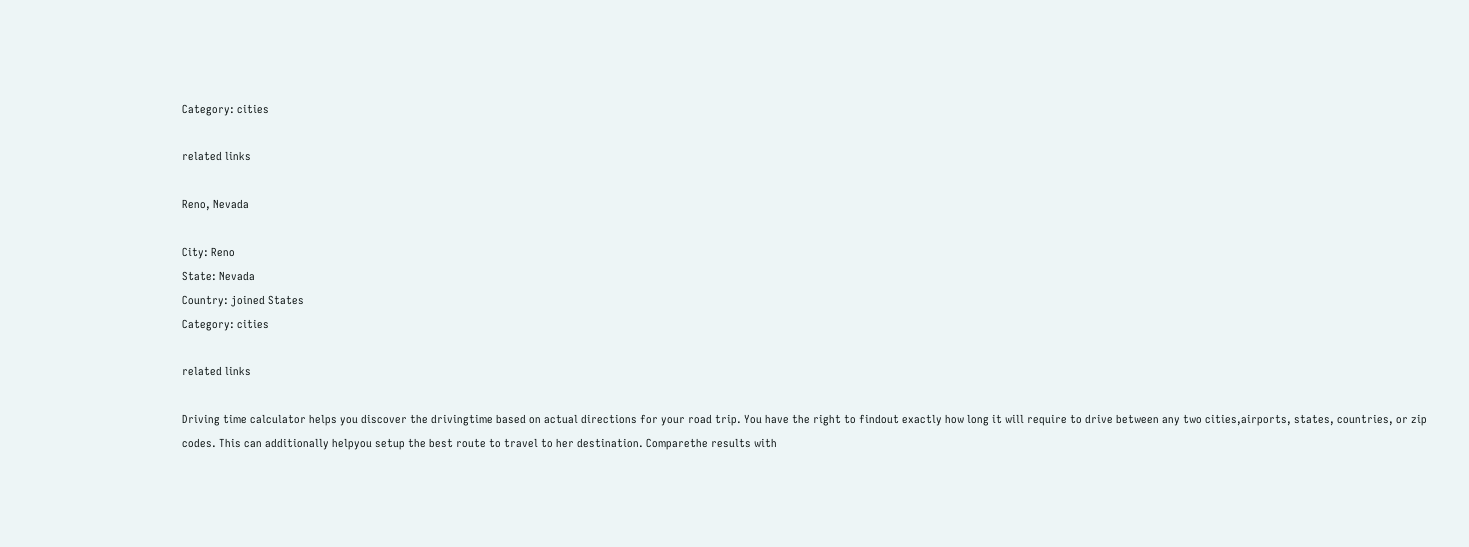Category: cities

related links

Reno, Nevada

City: Reno
State: Nevada
Country: joined States
Category: cities

related links

Driving time calculator helps you discover the drivingtime based on actual directions for your road trip. You have the right to findout exactly how long it will require to drive between any two cities,airports, states, countries, or zip codes. This can additionally helpyou setup the best route to travel to her destination. Comparethe results with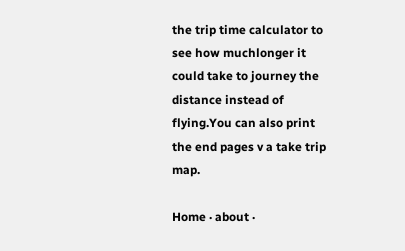the trip time calculator to see how muchlonger it could take to journey the distance instead of flying.You can also print the end pages v a take trip map.

Home · about ·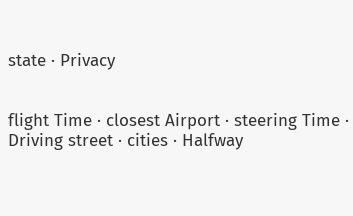state · Privacy


flight Time · closest Airport · steering Time · Driving street · cities · Halfway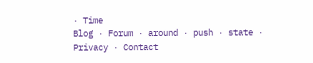· Time
Blog · Forum · around · push · state · Privacy · Contact